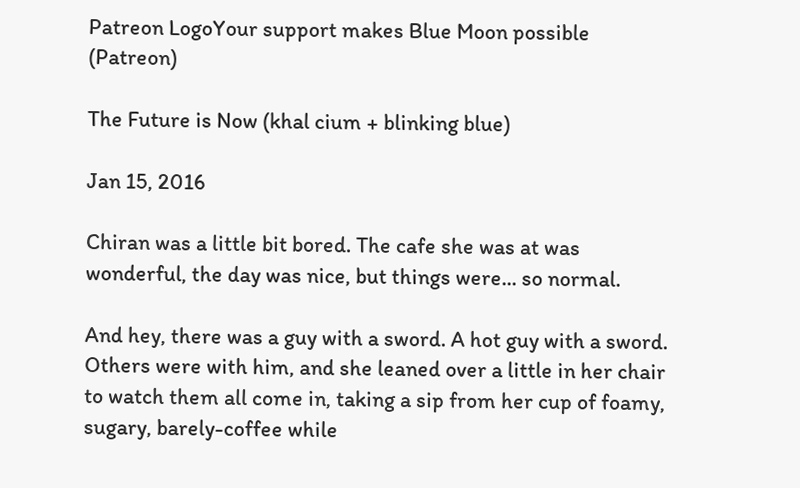Patreon LogoYour support makes Blue Moon possible (Patreon)

The Future is Now (khal cium + blinking blue)

Jan 15, 2016

Chiran was a little bit bored. The cafe she was at was wonderful, the day was nice, but things were... so normal.

And hey, there was a guy with a sword. A hot guy with a sword. Others were with him, and she leaned over a little in her chair to watch them all come in, taking a sip from her cup of foamy, sugary, barely-coffee while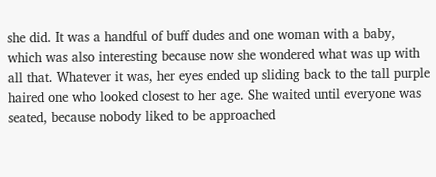she did. It was a handful of buff dudes and one woman with a baby, which was also interesting because now she wondered what was up with all that. Whatever it was, her eyes ended up sliding back to the tall purple haired one who looked closest to her age. She waited until everyone was seated, because nobody liked to be approached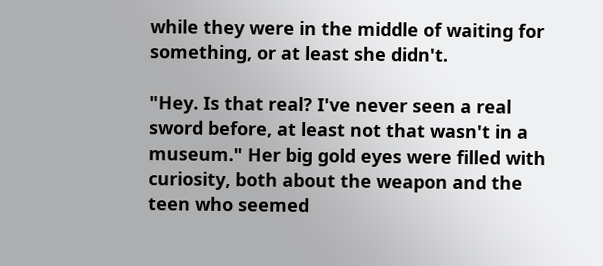while they were in the middle of waiting for something, or at least she didn't.

"Hey. Is that real? I've never seen a real sword before, at least not that wasn't in a museum." Her big gold eyes were filled with curiosity, both about the weapon and the teen who seemed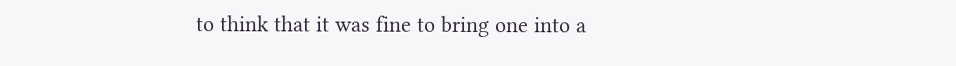to think that it was fine to bring one into a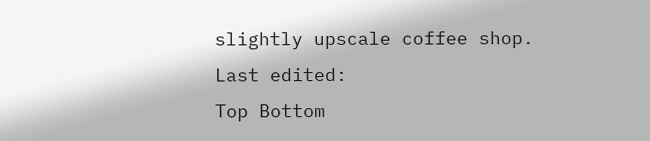slightly upscale coffee shop.
Last edited:
Top Bottom